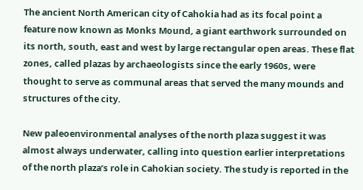The ancient North American city of Cahokia had as its focal point a feature now known as Monks Mound, a giant earthwork surrounded on its north, south, east and west by large rectangular open areas. These flat zones, called plazas by archaeologists since the early 1960s, were thought to serve as communal areas that served the many mounds and structures of the city.

New paleoenvironmental analyses of the north plaza suggest it was almost always underwater, calling into question earlier interpretations of the north plaza’s role in Cahokian society. The study is reported in the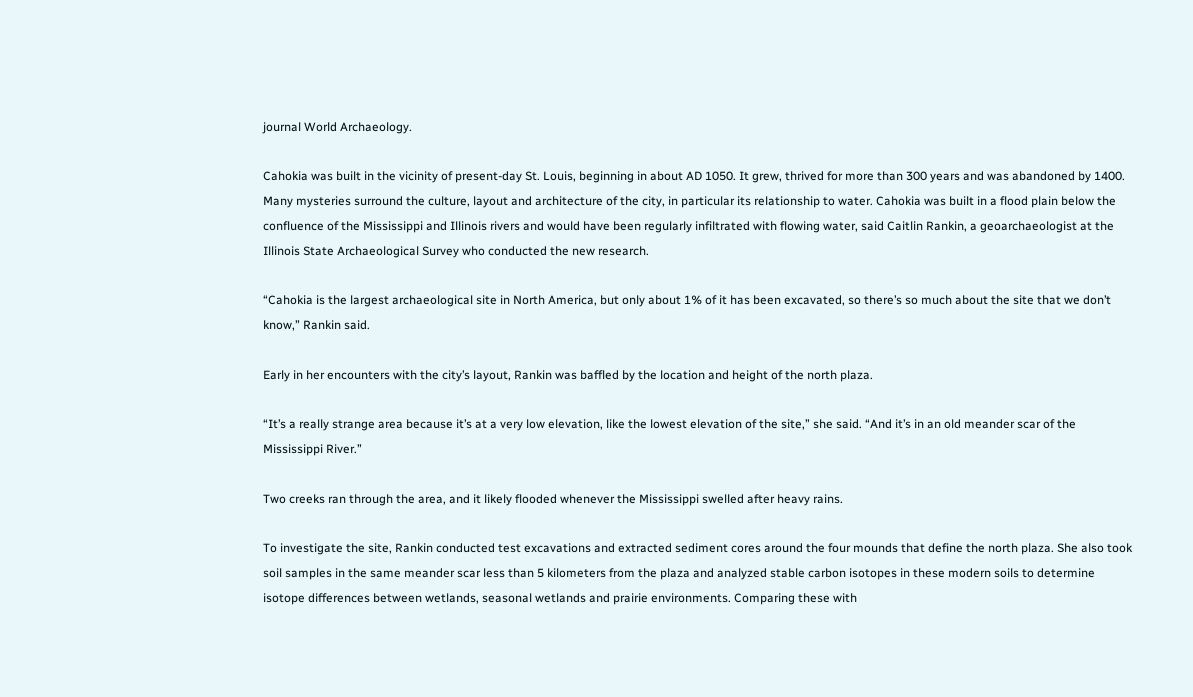journal World Archaeology.

Cahokia was built in the vicinity of present-day St. Louis, beginning in about AD 1050. It grew, thrived for more than 300 years and was abandoned by 1400. Many mysteries surround the culture, layout and architecture of the city, in particular its relationship to water. Cahokia was built in a flood plain below the confluence of the Mississippi and Illinois rivers and would have been regularly infiltrated with flowing water, said Caitlin Rankin, a geoarchaeologist at the Illinois State Archaeological Survey who conducted the new research.

“Cahokia is the largest archaeological site in North America, but only about 1% of it has been excavated, so there’s so much about the site that we don’t know,” Rankin said.

Early in her encounters with the city’s layout, Rankin was baffled by the location and height of the north plaza.

“It’s a really strange area because it’s at a very low elevation, like the lowest elevation of the site,” she said. “And it’s in an old meander scar of the Mississippi River.”

Two creeks ran through the area, and it likely flooded whenever the Mississippi swelled after heavy rains.

To investigate the site, Rankin conducted test excavations and extracted sediment cores around the four mounds that define the north plaza. She also took soil samples in the same meander scar less than 5 kilometers from the plaza and analyzed stable carbon isotopes in these modern soils to determine isotope differences between wetlands, seasonal wetlands and prairie environments. Comparing these with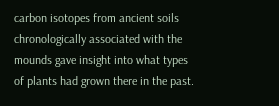carbon isotopes from ancient soils chronologically associated with the mounds gave insight into what types of plants had grown there in the past.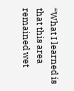“What I learned is that this area remained wet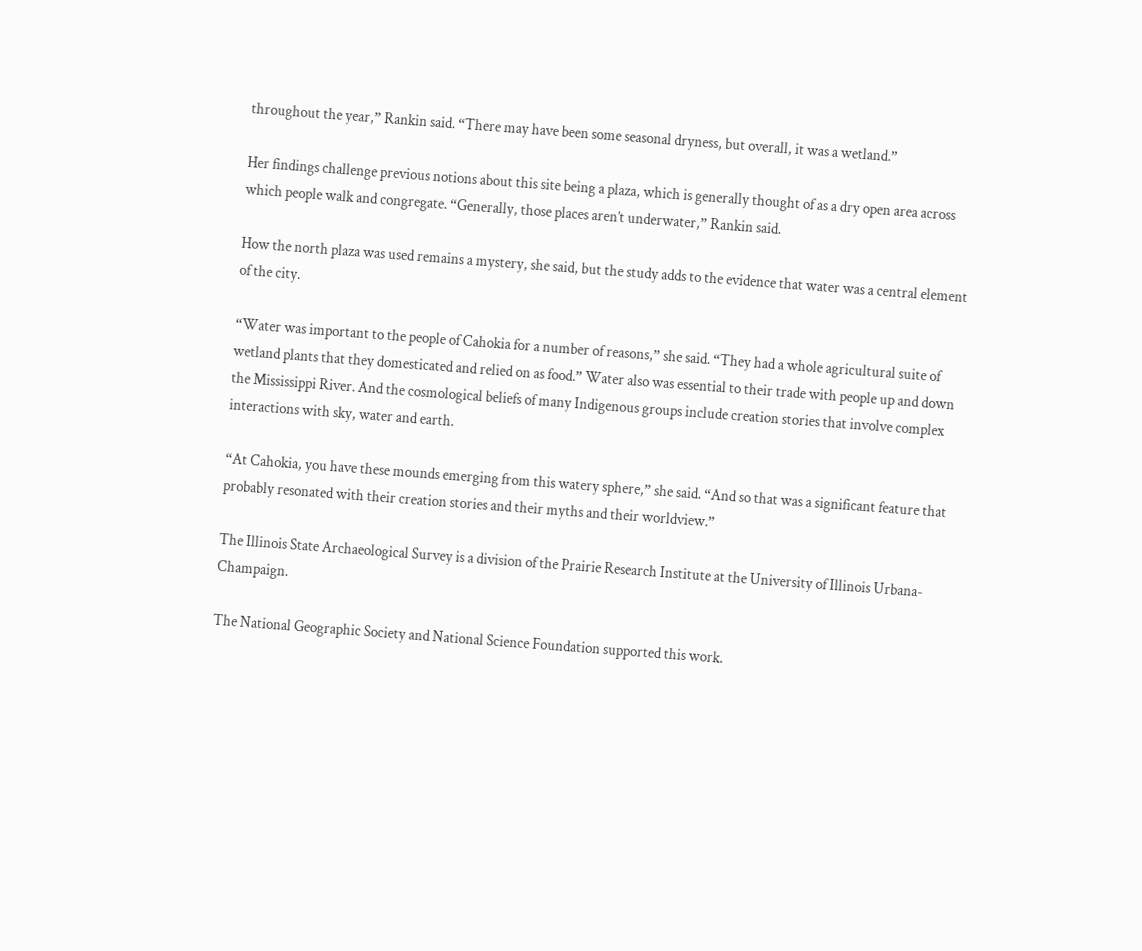throughout the year,” Rankin said. “There may have been some seasonal dryness, but overall, it was a wetland.”

Her findings challenge previous notions about this site being a plaza, which is generally thought of as a dry open area across which people walk and congregate. “Generally, those places aren’t underwater,” Rankin said.

How the north plaza was used remains a mystery, she said, but the study adds to the evidence that water was a central element of the city.

“Water was important to the people of Cahokia for a number of reasons,” she said. “They had a whole agricultural suite of wetland plants that they domesticated and relied on as food.” Water also was essential to their trade with people up and down the Mississippi River. And the cosmological beliefs of many Indigenous groups include creation stories that involve complex interactions with sky, water and earth.

“At Cahokia, you have these mounds emerging from this watery sphere,” she said. “And so that was a significant feature that probably resonated with their creation stories and their myths and their worldview.”

The Illinois State Archaeological Survey is a division of the Prairie Research Institute at the University of Illinois Urbana-Champaign.

The National Geographic Society and National Science Foundation supported this work.